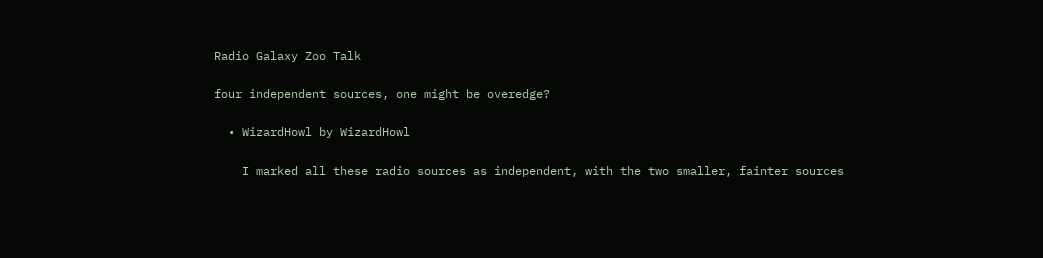Radio Galaxy Zoo Talk

four independent sources, one might be overedge?

  • WizardHowl by WizardHowl

    I marked all these radio sources as independent, with the two smaller, fainter sources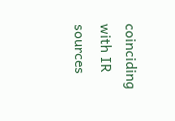coinciding with IR sources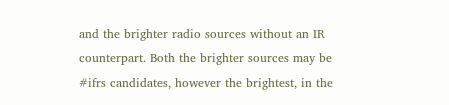and the brighter radio sources without an IR counterpart. Both the brighter sources may be #ifrs candidates, however the brightest, in the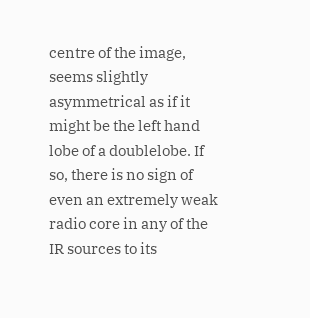centre of the image, seems slightly asymmetrical as if it might be the left hand lobe of a doublelobe. If so, there is no sign of even an extremely weak radio core in any of the IR sources to its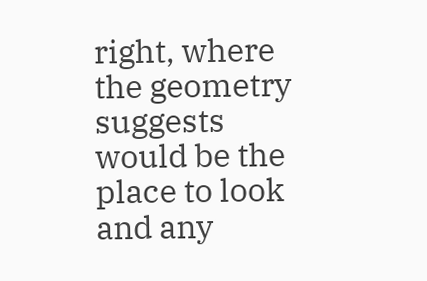right, where the geometry suggests would be the place to look and any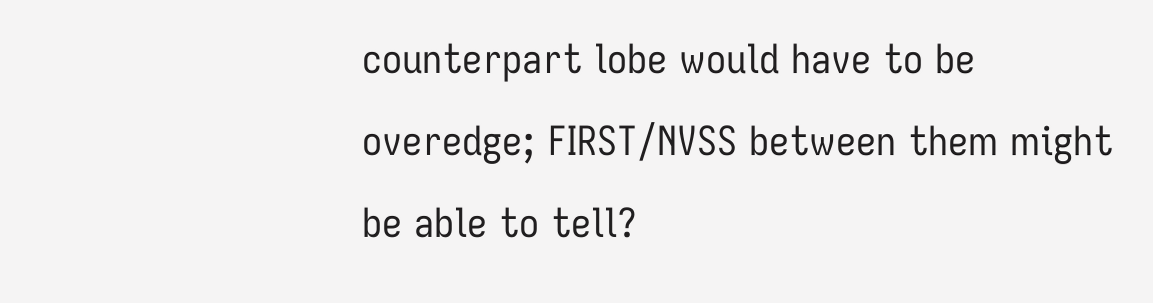counterpart lobe would have to be overedge; FIRST/NVSS between them might be able to tell?